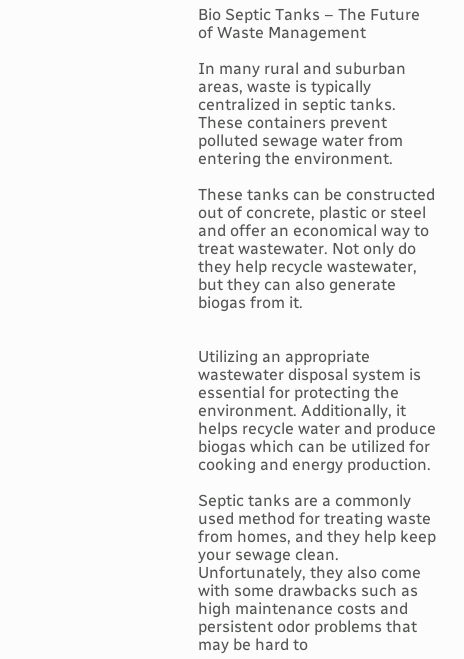Bio Septic Tanks – The Future of Waste Management

In many rural and suburban areas, waste is typically centralized in septic tanks. These containers prevent polluted sewage water from entering the environment.

These tanks can be constructed out of concrete, plastic or steel and offer an economical way to treat wastewater. Not only do they help recycle wastewater, but they can also generate biogas from it.


Utilizing an appropriate wastewater disposal system is essential for protecting the environment. Additionally, it helps recycle water and produce biogas which can be utilized for cooking and energy production.

Septic tanks are a commonly used method for treating waste from homes, and they help keep your sewage clean. Unfortunately, they also come with some drawbacks such as high maintenance costs and persistent odor problems that may be hard to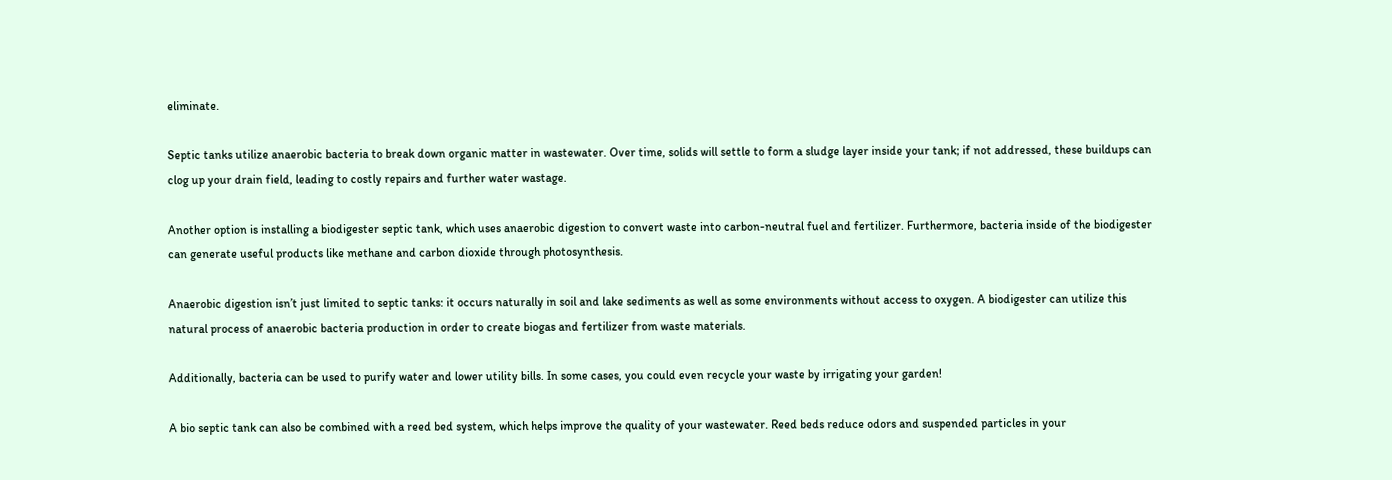eliminate.

Septic tanks utilize anaerobic bacteria to break down organic matter in wastewater. Over time, solids will settle to form a sludge layer inside your tank; if not addressed, these buildups can clog up your drain field, leading to costly repairs and further water wastage.

Another option is installing a biodigester septic tank, which uses anaerobic digestion to convert waste into carbon-neutral fuel and fertilizer. Furthermore, bacteria inside of the biodigester can generate useful products like methane and carbon dioxide through photosynthesis.

Anaerobic digestion isn’t just limited to septic tanks: it occurs naturally in soil and lake sediments as well as some environments without access to oxygen. A biodigester can utilize this natural process of anaerobic bacteria production in order to create biogas and fertilizer from waste materials.

Additionally, bacteria can be used to purify water and lower utility bills. In some cases, you could even recycle your waste by irrigating your garden!

A bio septic tank can also be combined with a reed bed system, which helps improve the quality of your wastewater. Reed beds reduce odors and suspended particles in your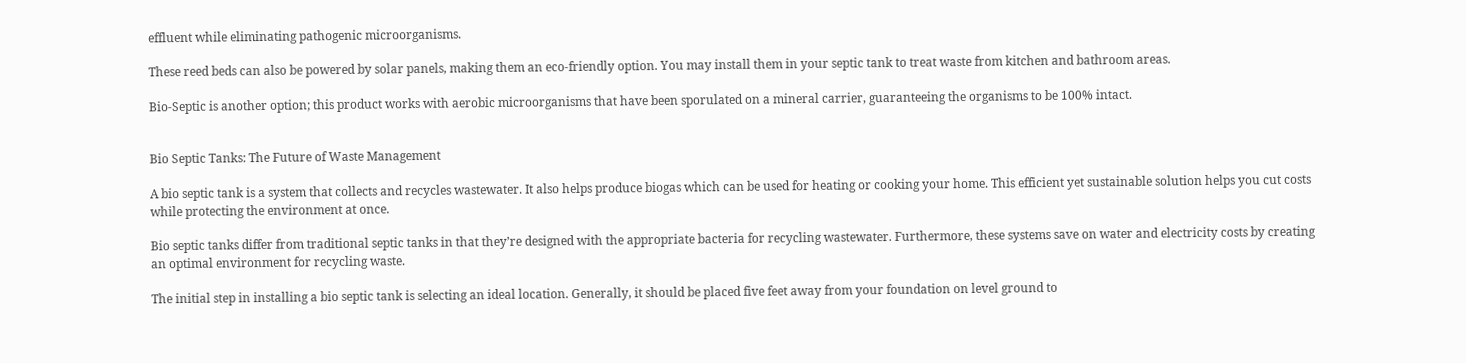effluent while eliminating pathogenic microorganisms.

These reed beds can also be powered by solar panels, making them an eco-friendly option. You may install them in your septic tank to treat waste from kitchen and bathroom areas.

Bio-Septic is another option; this product works with aerobic microorganisms that have been sporulated on a mineral carrier, guaranteeing the organisms to be 100% intact.


Bio Septic Tanks: The Future of Waste Management

A bio septic tank is a system that collects and recycles wastewater. It also helps produce biogas which can be used for heating or cooking your home. This efficient yet sustainable solution helps you cut costs while protecting the environment at once.

Bio septic tanks differ from traditional septic tanks in that they’re designed with the appropriate bacteria for recycling wastewater. Furthermore, these systems save on water and electricity costs by creating an optimal environment for recycling waste.

The initial step in installing a bio septic tank is selecting an ideal location. Generally, it should be placed five feet away from your foundation on level ground to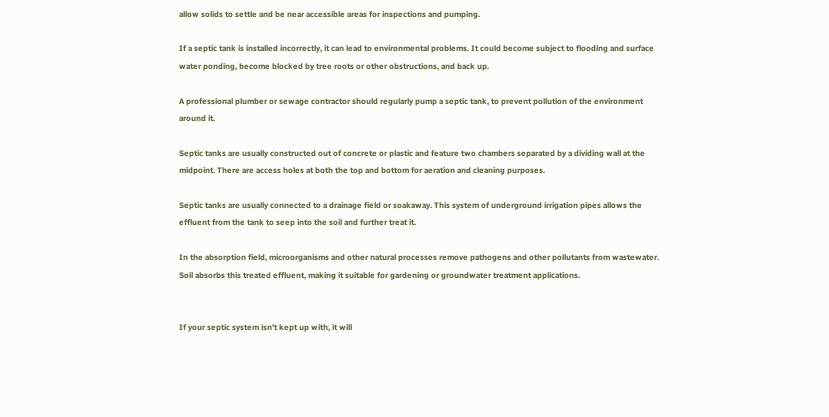allow solids to settle and be near accessible areas for inspections and pumping.

If a septic tank is installed incorrectly, it can lead to environmental problems. It could become subject to flooding and surface water ponding, become blocked by tree roots or other obstructions, and back up.

A professional plumber or sewage contractor should regularly pump a septic tank, to prevent pollution of the environment around it.

Septic tanks are usually constructed out of concrete or plastic and feature two chambers separated by a dividing wall at the midpoint. There are access holes at both the top and bottom for aeration and cleaning purposes.

Septic tanks are usually connected to a drainage field or soakaway. This system of underground irrigation pipes allows the effluent from the tank to seep into the soil and further treat it.

In the absorption field, microorganisms and other natural processes remove pathogens and other pollutants from wastewater. Soil absorbs this treated effluent, making it suitable for gardening or groundwater treatment applications.


If your septic system isn’t kept up with, it will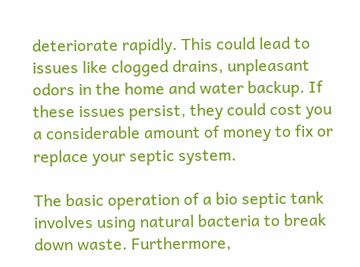deteriorate rapidly. This could lead to issues like clogged drains, unpleasant odors in the home and water backup. If these issues persist, they could cost you a considerable amount of money to fix or replace your septic system.

The basic operation of a bio septic tank involves using natural bacteria to break down waste. Furthermore,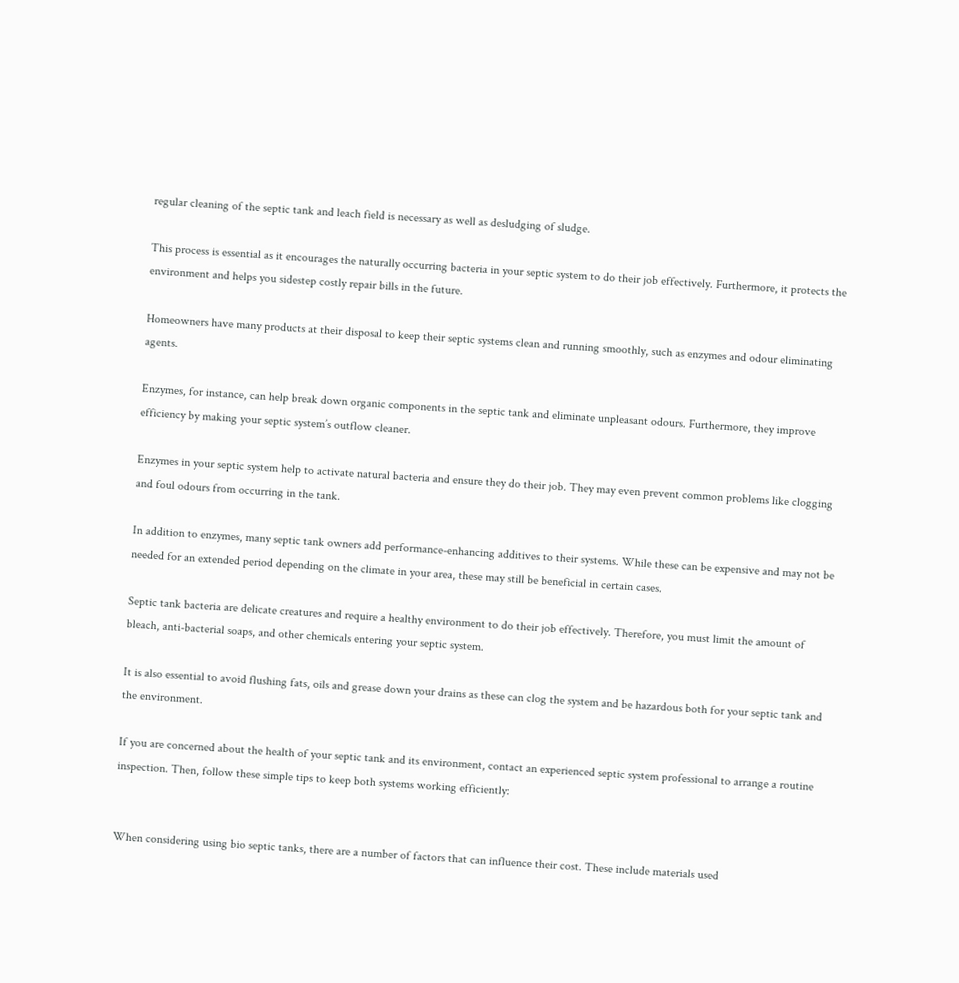regular cleaning of the septic tank and leach field is necessary as well as desludging of sludge.

This process is essential as it encourages the naturally occurring bacteria in your septic system to do their job effectively. Furthermore, it protects the environment and helps you sidestep costly repair bills in the future.

Homeowners have many products at their disposal to keep their septic systems clean and running smoothly, such as enzymes and odour eliminating agents.

Enzymes, for instance, can help break down organic components in the septic tank and eliminate unpleasant odours. Furthermore, they improve efficiency by making your septic system’s outflow cleaner.

Enzymes in your septic system help to activate natural bacteria and ensure they do their job. They may even prevent common problems like clogging and foul odours from occurring in the tank.

In addition to enzymes, many septic tank owners add performance-enhancing additives to their systems. While these can be expensive and may not be needed for an extended period depending on the climate in your area, these may still be beneficial in certain cases.

Septic tank bacteria are delicate creatures and require a healthy environment to do their job effectively. Therefore, you must limit the amount of bleach, anti-bacterial soaps, and other chemicals entering your septic system.

It is also essential to avoid flushing fats, oils and grease down your drains as these can clog the system and be hazardous both for your septic tank and the environment.

If you are concerned about the health of your septic tank and its environment, contact an experienced septic system professional to arrange a routine inspection. Then, follow these simple tips to keep both systems working efficiently:


When considering using bio septic tanks, there are a number of factors that can influence their cost. These include materials used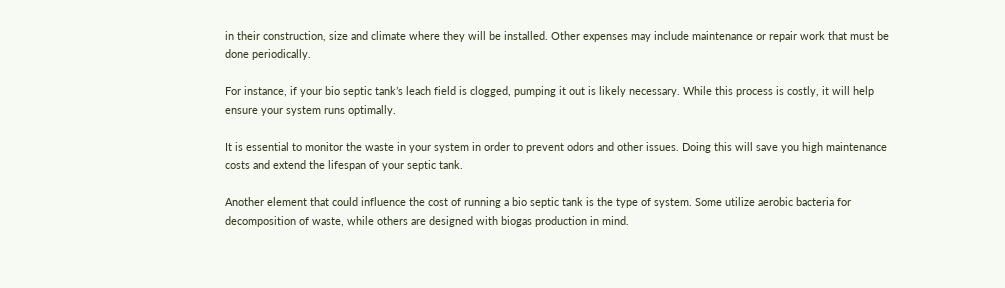in their construction, size and climate where they will be installed. Other expenses may include maintenance or repair work that must be done periodically.

For instance, if your bio septic tank’s leach field is clogged, pumping it out is likely necessary. While this process is costly, it will help ensure your system runs optimally.

It is essential to monitor the waste in your system in order to prevent odors and other issues. Doing this will save you high maintenance costs and extend the lifespan of your septic tank.

Another element that could influence the cost of running a bio septic tank is the type of system. Some utilize aerobic bacteria for decomposition of waste, while others are designed with biogas production in mind.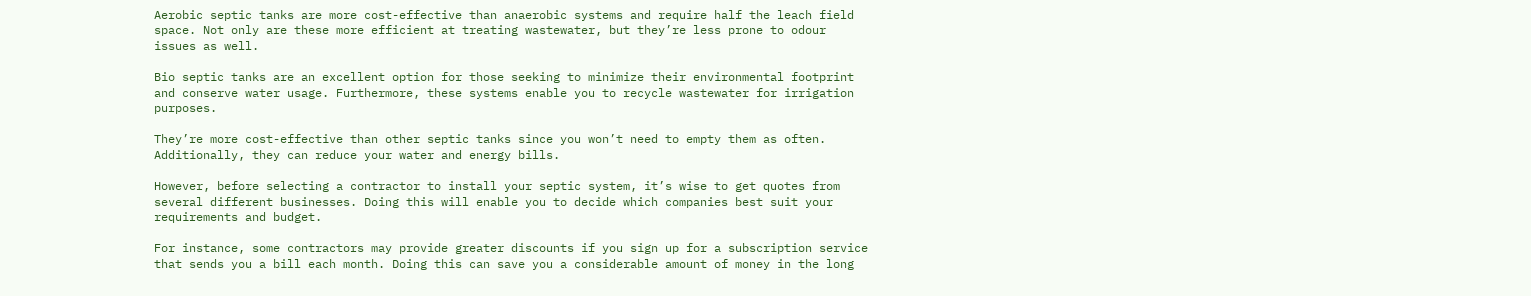Aerobic septic tanks are more cost-effective than anaerobic systems and require half the leach field space. Not only are these more efficient at treating wastewater, but they’re less prone to odour issues as well.

Bio septic tanks are an excellent option for those seeking to minimize their environmental footprint and conserve water usage. Furthermore, these systems enable you to recycle wastewater for irrigation purposes.

They’re more cost-effective than other septic tanks since you won’t need to empty them as often. Additionally, they can reduce your water and energy bills.

However, before selecting a contractor to install your septic system, it’s wise to get quotes from several different businesses. Doing this will enable you to decide which companies best suit your requirements and budget.

For instance, some contractors may provide greater discounts if you sign up for a subscription service that sends you a bill each month. Doing this can save you a considerable amount of money in the long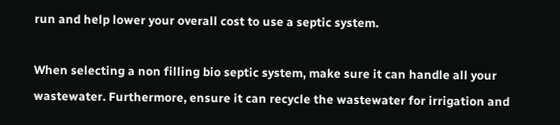run and help lower your overall cost to use a septic system.

When selecting a non filling bio septic system, make sure it can handle all your wastewater. Furthermore, ensure it can recycle the wastewater for irrigation and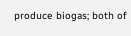produce biogas; both of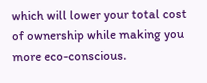which will lower your total cost of ownership while making you more eco-conscious.